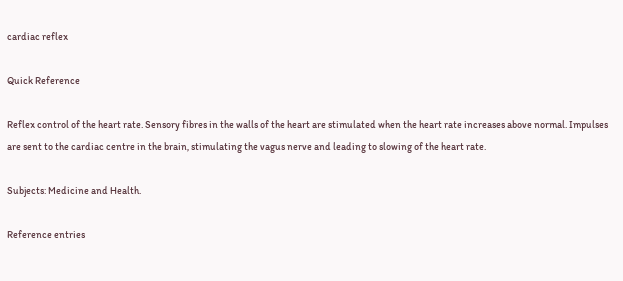cardiac reflex

Quick Reference

Reflex control of the heart rate. Sensory fibres in the walls of the heart are stimulated when the heart rate increases above normal. Impulses are sent to the cardiac centre in the brain, stimulating the vagus nerve and leading to slowing of the heart rate.

Subjects: Medicine and Health.

Reference entries